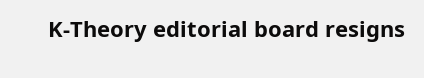K-Theory editorial board resigns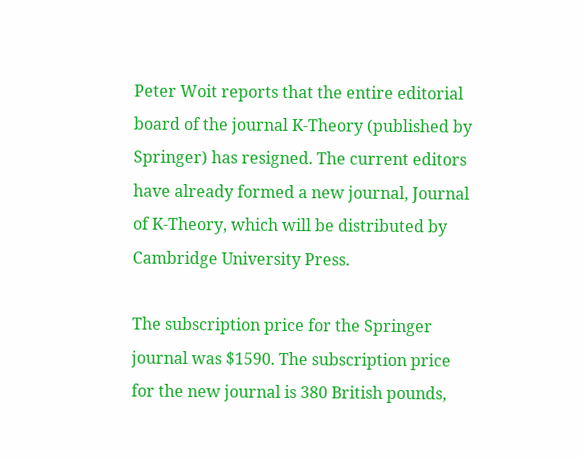Peter Woit reports that the entire editorial board of the journal K-Theory (published by Springer) has resigned. The current editors have already formed a new journal, Journal of K-Theory, which will be distributed by Cambridge University Press.

The subscription price for the Springer journal was $1590. The subscription price for the new journal is 380 British pounds,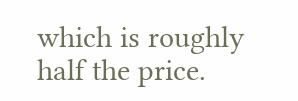which is roughly half the price.